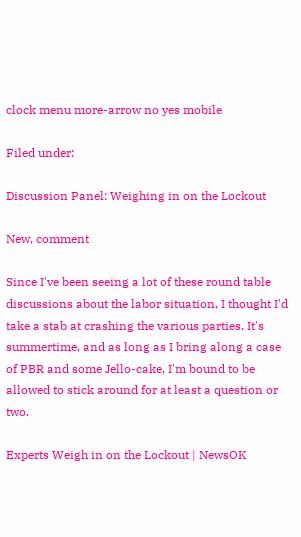clock menu more-arrow no yes mobile

Filed under:

Discussion Panel: Weighing in on the Lockout

New, comment

Since I've been seeing a lot of these round table discussions about the labor situation, I thought I'd take a stab at crashing the various parties. It's summertime, and as long as I bring along a case of PBR and some Jello-cake, I'm bound to be allowed to stick around for at least a question or two.

Experts Weigh in on the Lockout | NewsOK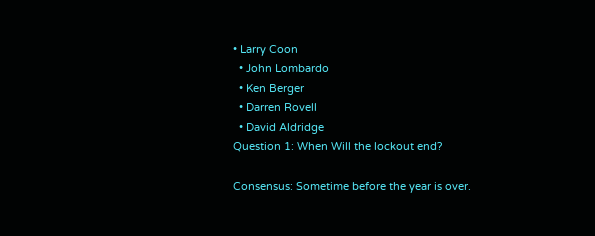• Larry Coon
  • John Lombardo
  • Ken Berger
  • Darren Rovell
  • David Aldridge
Question 1: When Will the lockout end?

Consensus: Sometime before the year is over.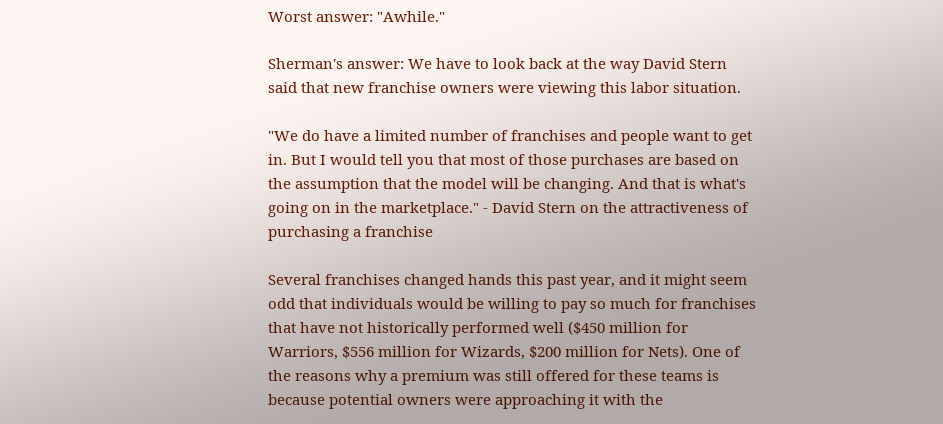Worst answer: "Awhile."

Sherman's answer: We have to look back at the way David Stern said that new franchise owners were viewing this labor situation.

"We do have a limited number of franchises and people want to get in. But I would tell you that most of those purchases are based on the assumption that the model will be changing. And that is what's going on in the marketplace." - David Stern on the attractiveness of purchasing a franchise

Several franchises changed hands this past year, and it might seem odd that individuals would be willing to pay so much for franchises that have not historically performed well ($450 million for Warriors, $556 million for Wizards, $200 million for Nets). One of the reasons why a premium was still offered for these teams is because potential owners were approaching it with the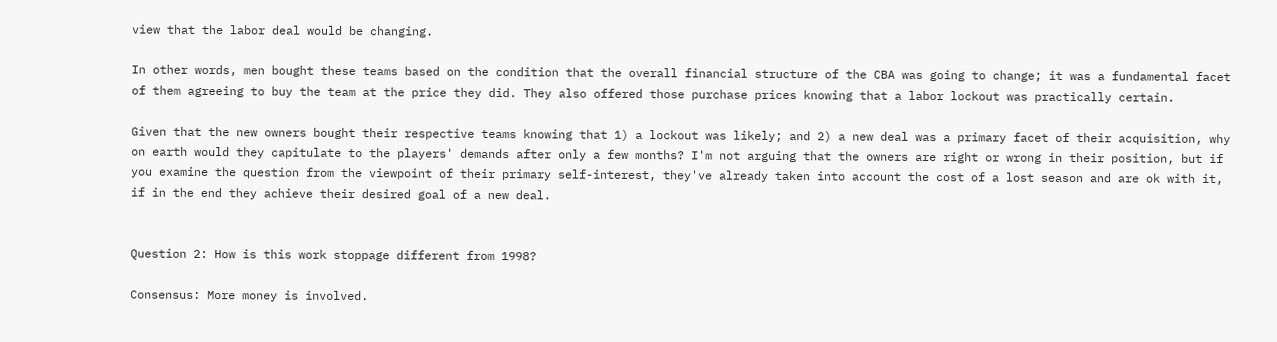view that the labor deal would be changing.

In other words, men bought these teams based on the condition that the overall financial structure of the CBA was going to change; it was a fundamental facet of them agreeing to buy the team at the price they did. They also offered those purchase prices knowing that a labor lockout was practically certain.

Given that the new owners bought their respective teams knowing that 1) a lockout was likely; and 2) a new deal was a primary facet of their acquisition, why on earth would they capitulate to the players' demands after only a few months? I'm not arguing that the owners are right or wrong in their position, but if you examine the question from the viewpoint of their primary self-interest, they've already taken into account the cost of a lost season and are ok with it, if in the end they achieve their desired goal of a new deal.


Question 2: How is this work stoppage different from 1998?

Consensus: More money is involved.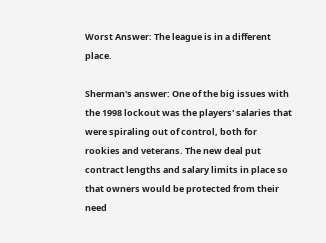Worst Answer: The league is in a different place.

Sherman's answer: One of the big issues with the 1998 lockout was the players' salaries that were spiraling out of control, both for rookies and veterans. The new deal put contract lengths and salary limits in place so that owners would be protected from their need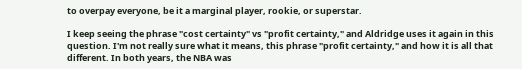to overpay everyone, be it a marginal player, rookie, or superstar.

I keep seeing the phrase "cost certainty" vs "profit certainty," and Aldridge uses it again in this question. I'm not really sure what it means, this phrase "profit certainty," and how it is all that different. In both years, the NBA was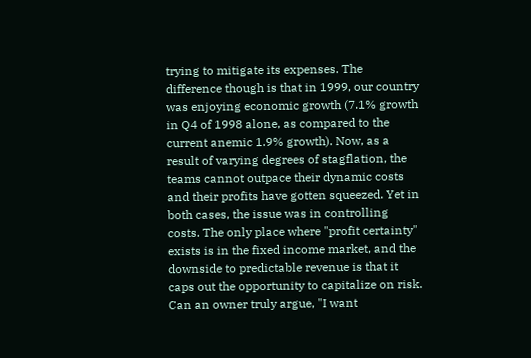trying to mitigate its expenses. The difference though is that in 1999, our country was enjoying economic growth (7.1% growth in Q4 of 1998 alone, as compared to the current anemic 1.9% growth). Now, as a result of varying degrees of stagflation, the teams cannot outpace their dynamic costs and their profits have gotten squeezed. Yet in both cases, the issue was in controlling costs. The only place where "profit certainty" exists is in the fixed income market, and the downside to predictable revenue is that it caps out the opportunity to capitalize on risk. Can an owner truly argue, "I want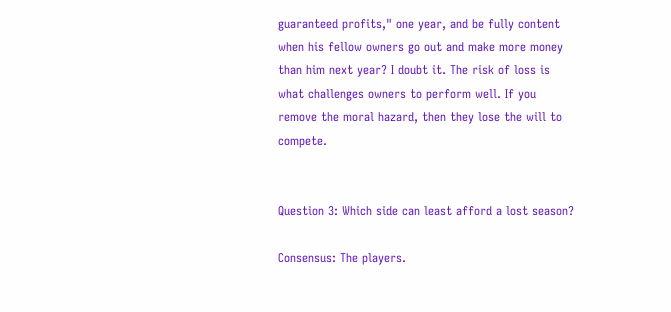guaranteed profits," one year, and be fully content when his fellow owners go out and make more money than him next year? I doubt it. The risk of loss is what challenges owners to perform well. If you remove the moral hazard, then they lose the will to compete.


Question 3: Which side can least afford a lost season?

Consensus: The players.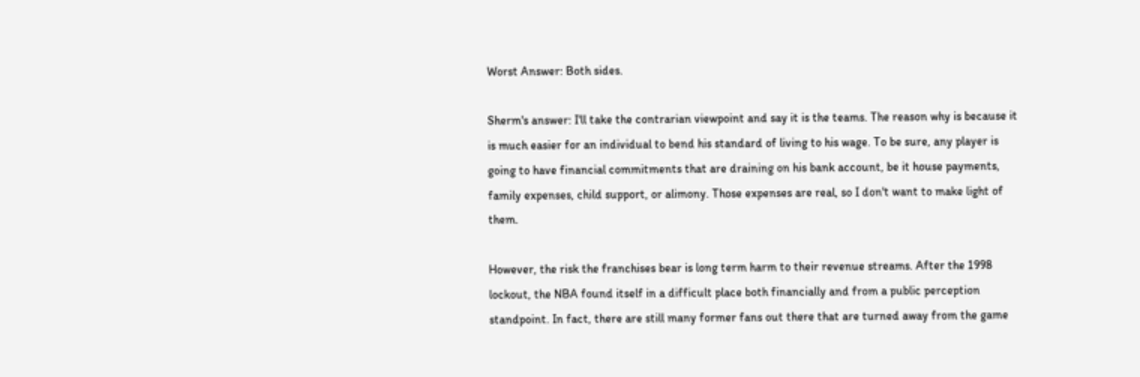Worst Answer: Both sides.

Sherm's answer: I'll take the contrarian viewpoint and say it is the teams. The reason why is because it is much easier for an individual to bend his standard of living to his wage. To be sure, any player is going to have financial commitments that are draining on his bank account, be it house payments, family expenses, child support, or alimony. Those expenses are real, so I don't want to make light of them.

However, the risk the franchises bear is long term harm to their revenue streams. After the 1998 lockout, the NBA found itself in a difficult place both financially and from a public perception standpoint. In fact, there are still many former fans out there that are turned away from the game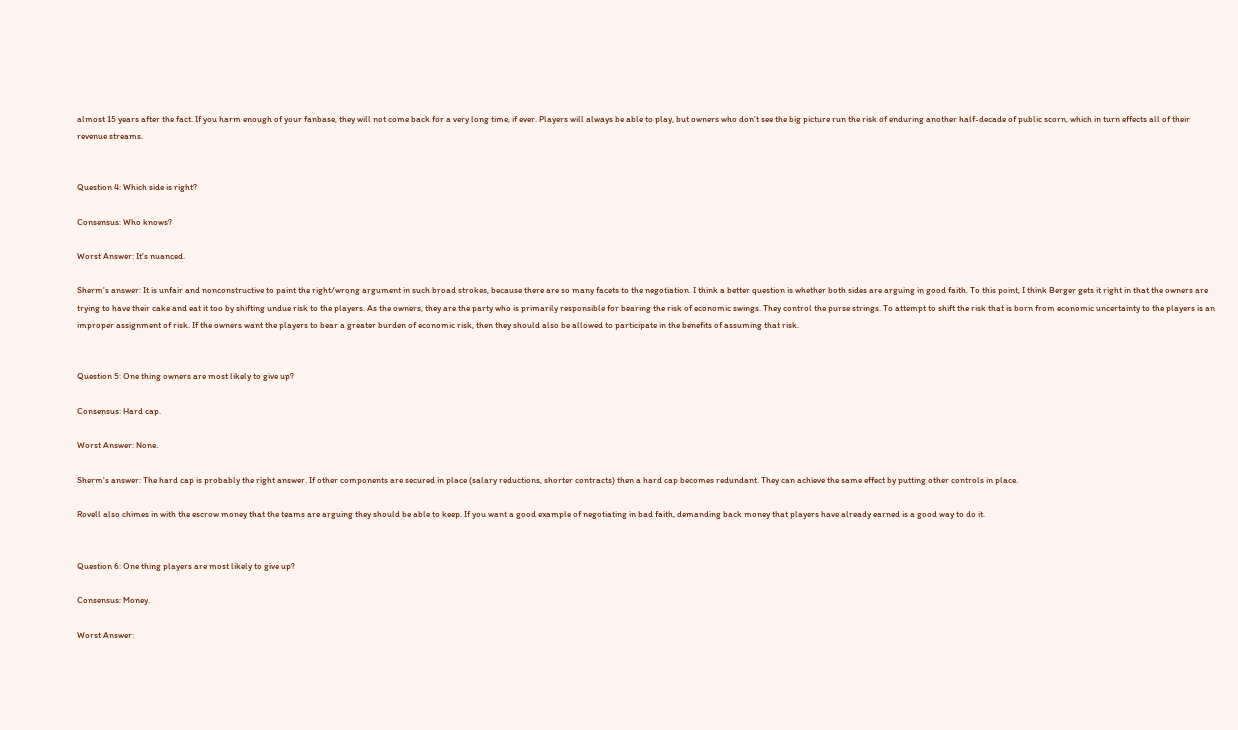almost 15 years after the fact. If you harm enough of your fanbase, they will not come back for a very long time, if ever. Players will always be able to play, but owners who don't see the big picture run the risk of enduring another half-decade of public scorn, which in turn effects all of their revenue streams.


Question 4: Which side is right?

Consensus: Who knows?

Worst Answer: It's nuanced.

Sherm's answer: It is unfair and nonconstructive to paint the right/wrong argument in such broad strokes, because there are so many facets to the negotiation. I think a better question is whether both sides are arguing in good faith. To this point, I think Berger gets it right in that the owners are trying to have their cake and eat it too by shifting undue risk to the players. As the owners, they are the party who is primarily responsible for bearing the risk of economic swings. They control the purse strings. To attempt to shift the risk that is born from economic uncertainty to the players is an improper assignment of risk. If the owners want the players to bear a greater burden of economic risk, then they should also be allowed to participate in the benefits of assuming that risk.


Question 5: One thing owners are most likely to give up?

Consensus: Hard cap.

Worst Answer: None.

Sherm's answer: The hard cap is probably the right answer. If other components are secured in place (salary reductions, shorter contracts) then a hard cap becomes redundant. They can achieve the same effect by putting other controls in place.

Rovell also chimes in with the escrow money that the teams are arguing they should be able to keep. If you want a good example of negotiating in bad faith, demanding back money that players have already earned is a good way to do it.


Question 6: One thing players are most likely to give up?

Consensus: Money.

Worst Answer: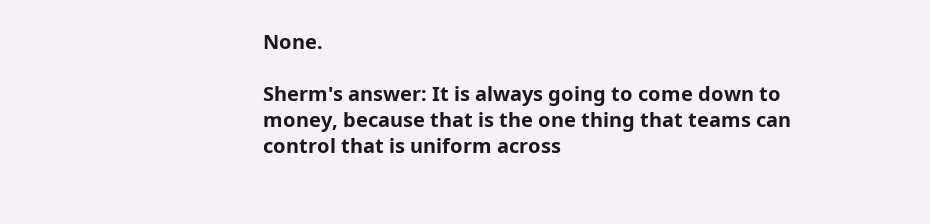None.

Sherm's answer: It is always going to come down to money, because that is the one thing that teams can control that is uniform across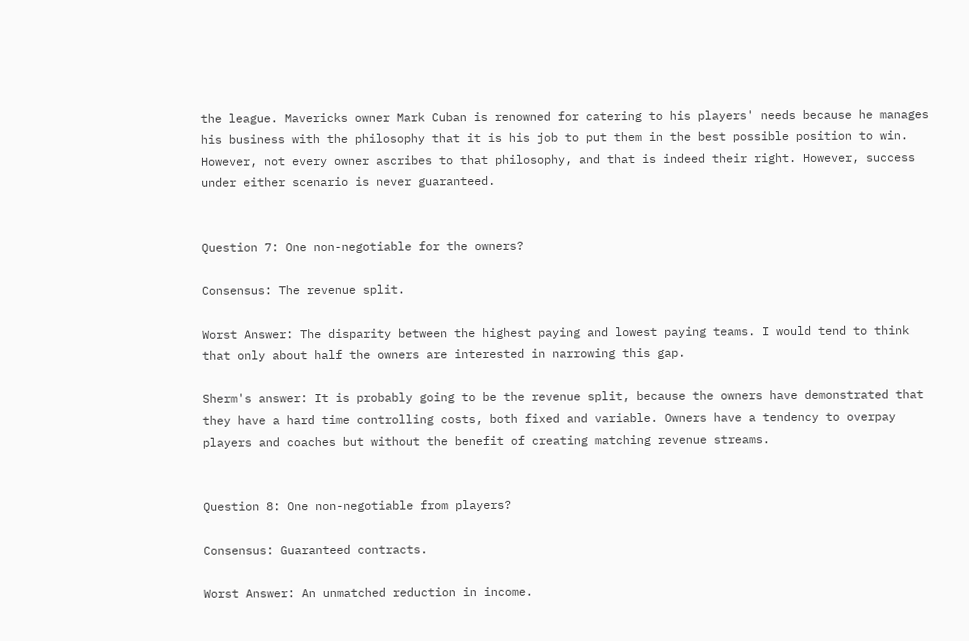the league. Mavericks owner Mark Cuban is renowned for catering to his players' needs because he manages his business with the philosophy that it is his job to put them in the best possible position to win. However, not every owner ascribes to that philosophy, and that is indeed their right. However, success under either scenario is never guaranteed.


Question 7: One non-negotiable for the owners?

Consensus: The revenue split.

Worst Answer: The disparity between the highest paying and lowest paying teams. I would tend to think that only about half the owners are interested in narrowing this gap.

Sherm's answer: It is probably going to be the revenue split, because the owners have demonstrated that they have a hard time controlling costs, both fixed and variable. Owners have a tendency to overpay players and coaches but without the benefit of creating matching revenue streams.


Question 8: One non-negotiable from players?

Consensus: Guaranteed contracts.

Worst Answer: An unmatched reduction in income.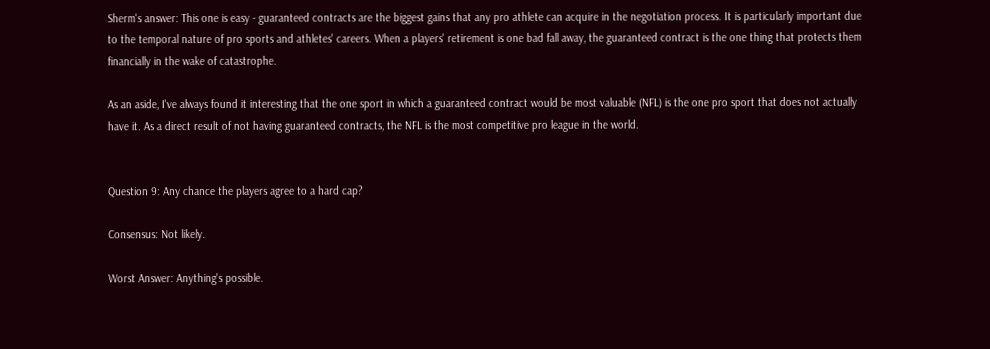Sherm's answer: This one is easy - guaranteed contracts are the biggest gains that any pro athlete can acquire in the negotiation process. It is particularly important due to the temporal nature of pro sports and athletes' careers. When a players' retirement is one bad fall away, the guaranteed contract is the one thing that protects them financially in the wake of catastrophe.

As an aside, I've always found it interesting that the one sport in which a guaranteed contract would be most valuable (NFL) is the one pro sport that does not actually have it. As a direct result of not having guaranteed contracts, the NFL is the most competitive pro league in the world.


Question 9: Any chance the players agree to a hard cap?

Consensus: Not likely.

Worst Answer: Anything's possible.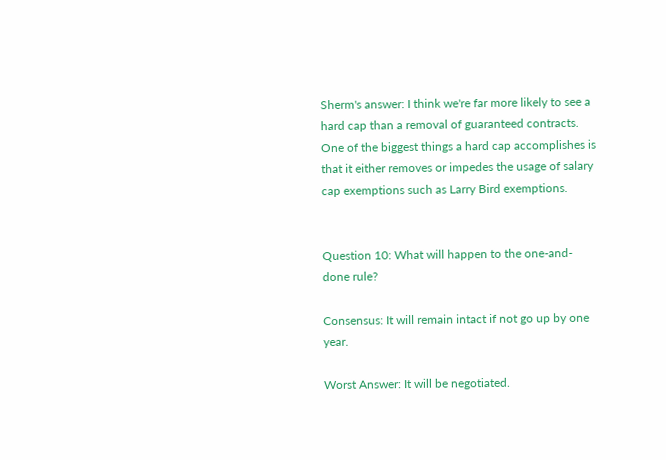Sherm's answer: I think we're far more likely to see a hard cap than a removal of guaranteed contracts. One of the biggest things a hard cap accomplishes is that it either removes or impedes the usage of salary cap exemptions such as Larry Bird exemptions.


Question 10: What will happen to the one-and-done rule?

Consensus: It will remain intact if not go up by one year.

Worst Answer: It will be negotiated.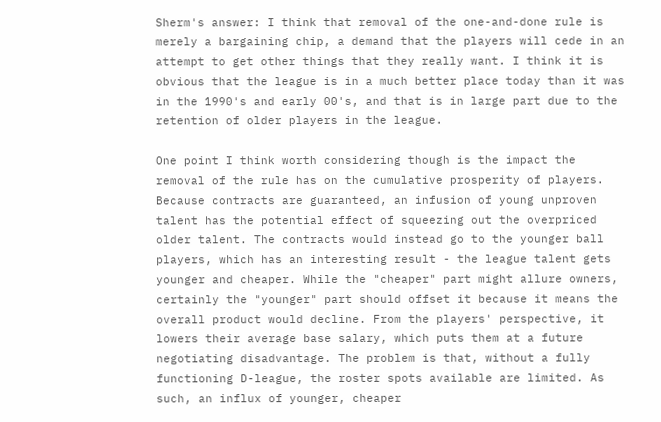Sherm's answer: I think that removal of the one-and-done rule is merely a bargaining chip, a demand that the players will cede in an attempt to get other things that they really want. I think it is obvious that the league is in a much better place today than it was in the 1990's and early 00's, and that is in large part due to the retention of older players in the league.

One point I think worth considering though is the impact the removal of the rule has on the cumulative prosperity of players. Because contracts are guaranteed, an infusion of young unproven talent has the potential effect of squeezing out the overpriced older talent. The contracts would instead go to the younger ball players, which has an interesting result - the league talent gets younger and cheaper. While the "cheaper" part might allure owners, certainly the "younger" part should offset it because it means the overall product would decline. From the players' perspective, it lowers their average base salary, which puts them at a future negotiating disadvantage. The problem is that, without a fully functioning D-league, the roster spots available are limited. As such, an influx of younger, cheaper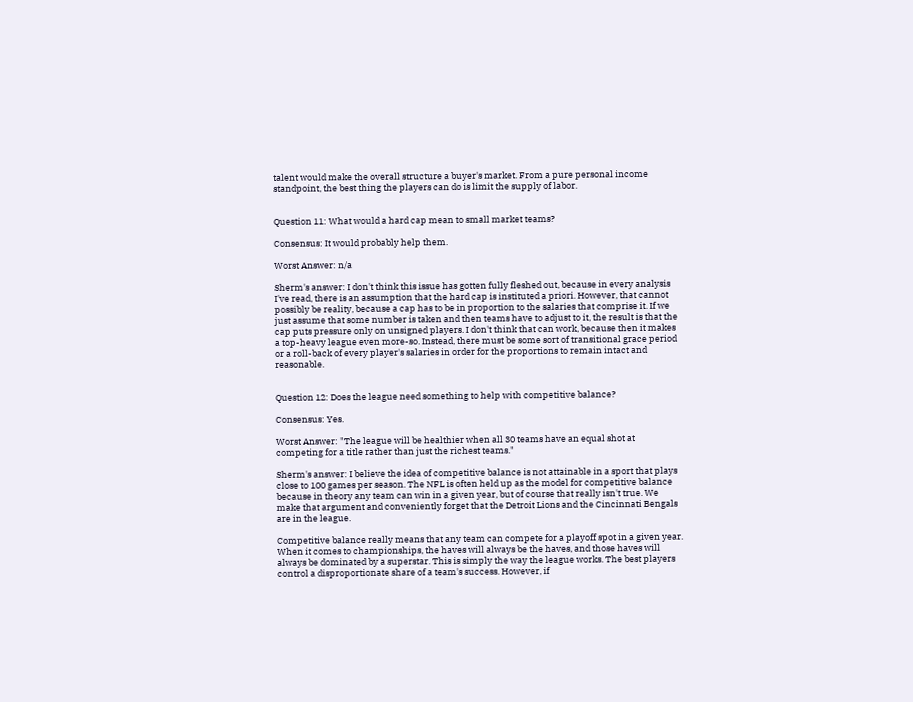talent would make the overall structure a buyer's market. From a pure personal income standpoint, the best thing the players can do is limit the supply of labor.


Question 11: What would a hard cap mean to small market teams?

Consensus: It would probably help them.

Worst Answer: n/a

Sherm's answer: I don't think this issue has gotten fully fleshed out, because in every analysis I've read, there is an assumption that the hard cap is instituted a priori. However, that cannot possibly be reality, because a cap has to be in proportion to the salaries that comprise it. If we just assume that some number is taken and then teams have to adjust to it, the result is that the cap puts pressure only on unsigned players. I don't think that can work, because then it makes a top-heavy league even more-so. Instead, there must be some sort of transitional grace period or a roll-back of every player's salaries in order for the proportions to remain intact and reasonable.


Question 12: Does the league need something to help with competitive balance?

Consensus: Yes.

Worst Answer: "The league will be healthier when all 30 teams have an equal shot at competing for a title rather than just the richest teams."

Sherm's answer: I believe the idea of competitive balance is not attainable in a sport that plays close to 100 games per season. The NFL is often held up as the model for competitive balance because in theory any team can win in a given year, but of course that really isn't true. We make that argument and conveniently forget that the Detroit Lions and the Cincinnati Bengals are in the league.

Competitive balance really means that any team can compete for a playoff spot in a given year. When it comes to championships, the haves will always be the haves, and those haves will always be dominated by a superstar. This is simply the way the league works. The best players control a disproportionate share of a team's success. However, if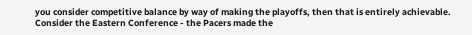you consider competitive balance by way of making the playoffs, then that is entirely achievable. Consider the Eastern Conference - the Pacers made the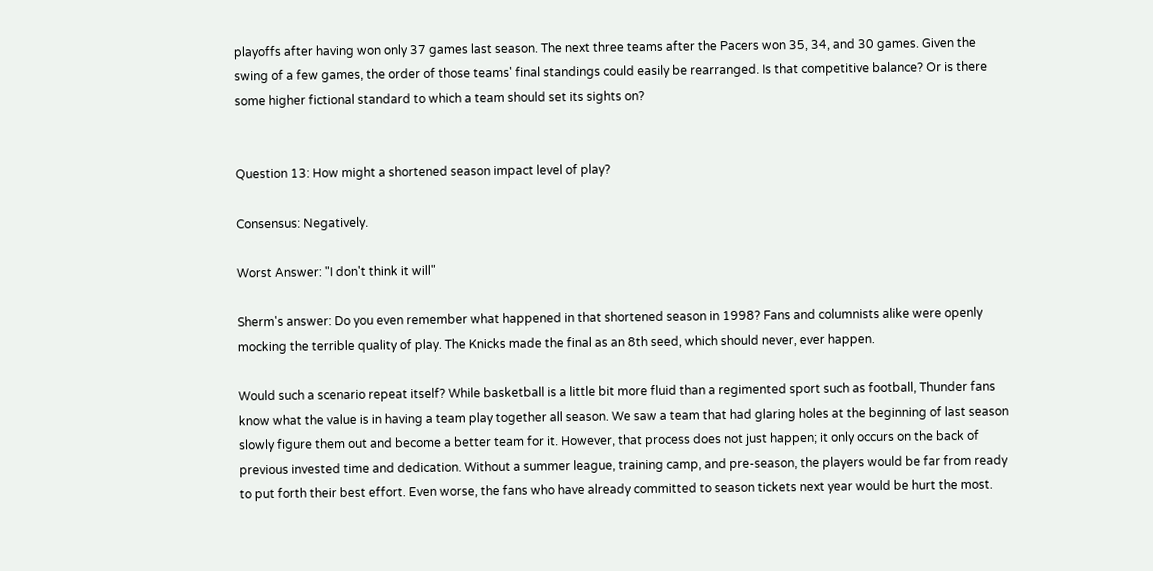playoffs after having won only 37 games last season. The next three teams after the Pacers won 35, 34, and 30 games. Given the swing of a few games, the order of those teams' final standings could easily be rearranged. Is that competitive balance? Or is there some higher fictional standard to which a team should set its sights on?


Question 13: How might a shortened season impact level of play?

Consensus: Negatively.

Worst Answer: "I don't think it will"

Sherm's answer: Do you even remember what happened in that shortened season in 1998? Fans and columnists alike were openly mocking the terrible quality of play. The Knicks made the final as an 8th seed, which should never, ever happen.

Would such a scenario repeat itself? While basketball is a little bit more fluid than a regimented sport such as football, Thunder fans know what the value is in having a team play together all season. We saw a team that had glaring holes at the beginning of last season slowly figure them out and become a better team for it. However, that process does not just happen; it only occurs on the back of previous invested time and dedication. Without a summer league, training camp, and pre-season, the players would be far from ready to put forth their best effort. Even worse, the fans who have already committed to season tickets next year would be hurt the most.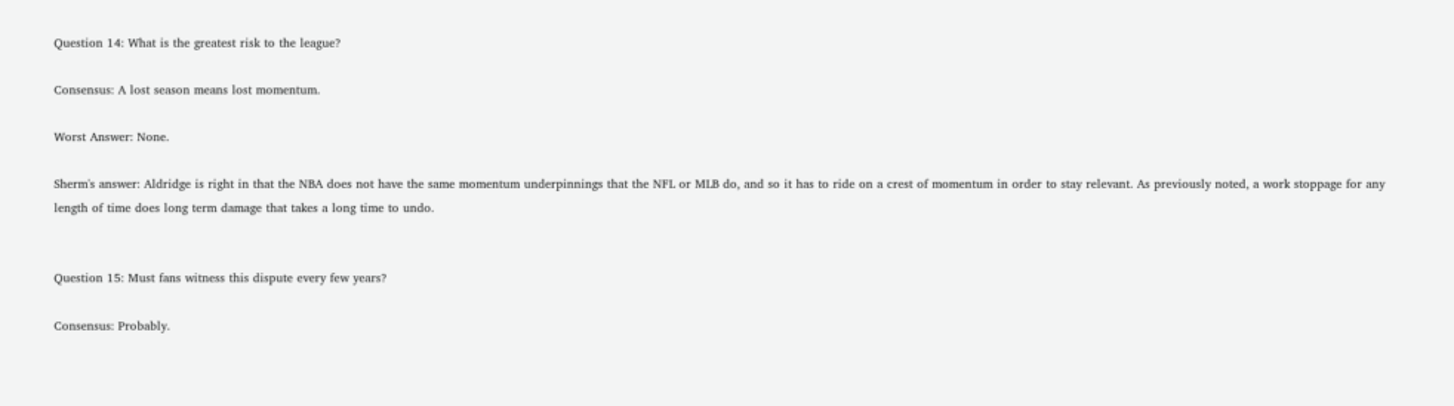Question 14: What is the greatest risk to the league?

Consensus: A lost season means lost momentum.

Worst Answer: None.

Sherm's answer: Aldridge is right in that the NBA does not have the same momentum underpinnings that the NFL or MLB do, and so it has to ride on a crest of momentum in order to stay relevant. As previously noted, a work stoppage for any length of time does long term damage that takes a long time to undo.


Question 15: Must fans witness this dispute every few years?

Consensus: Probably.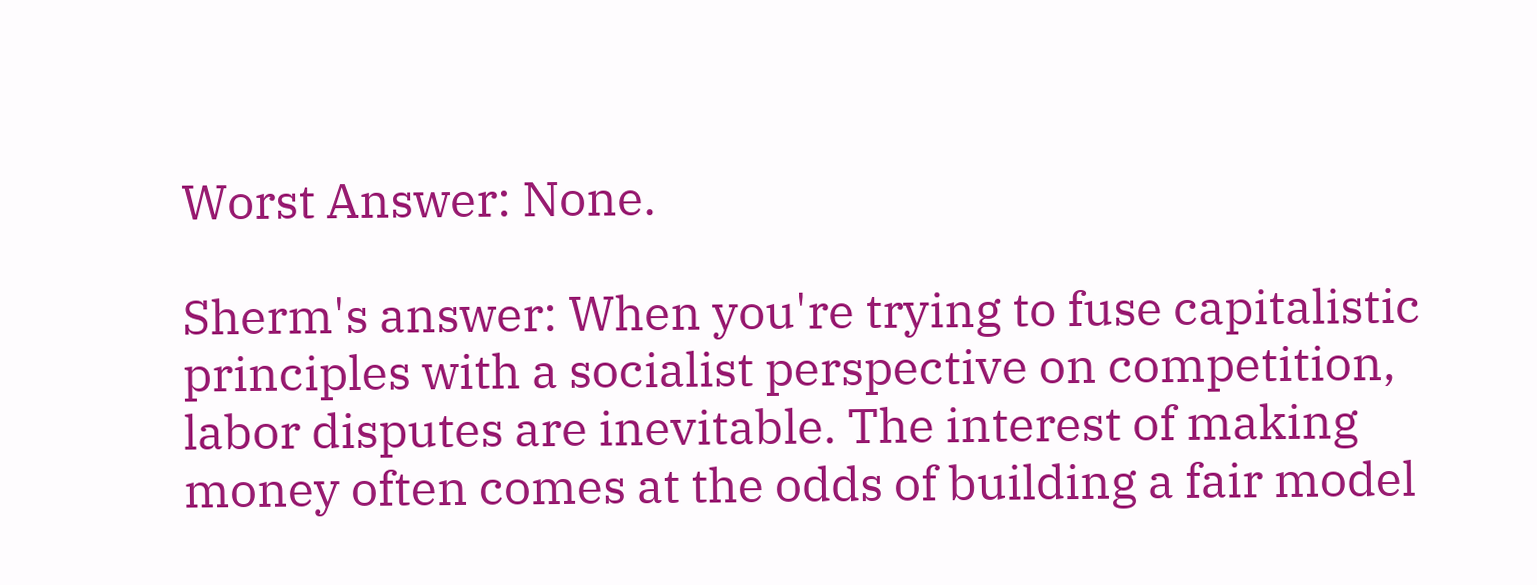Worst Answer: None.

Sherm's answer: When you're trying to fuse capitalistic principles with a socialist perspective on competition, labor disputes are inevitable. The interest of making money often comes at the odds of building a fair model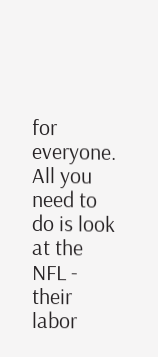for everyone. All you need to do is look at the NFL - their labor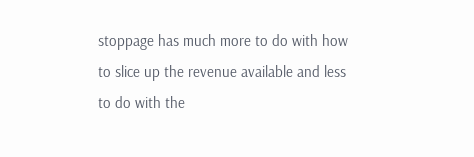stoppage has much more to do with how to slice up the revenue available and less to do with the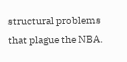structural problems that plague the NBA.